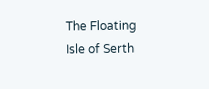The Floating Isle of Serth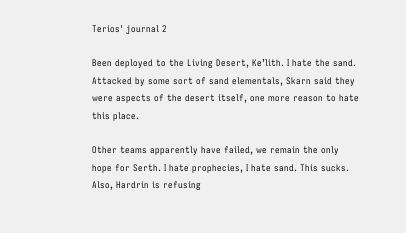Terios' journal 2

Been deployed to the Living Desert, Ke’lith. I hate the sand. Attacked by some sort of sand elementals, Skarn said they were aspects of the desert itself, one more reason to hate this place.

Other teams apparently have failed, we remain the only hope for Serth. I hate prophecies, I hate sand. This sucks. Also, Hardrin is refusing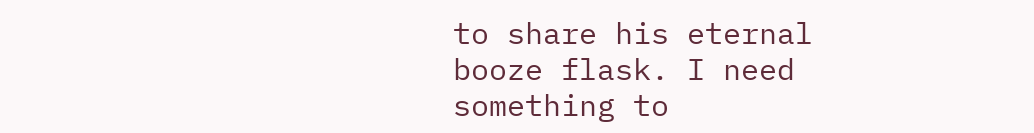to share his eternal booze flask. I need something to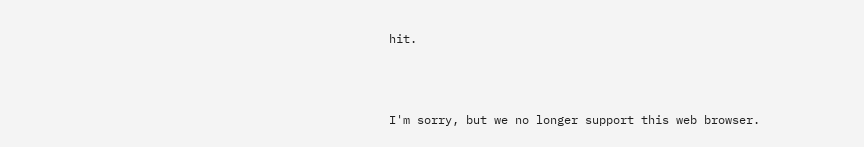hit.



I'm sorry, but we no longer support this web browser.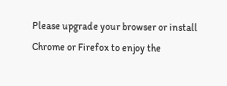Please upgrade your browser or install Chrome or Firefox to enjoy the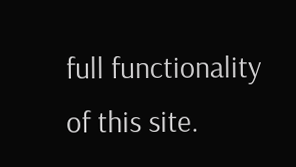full functionality of this site.